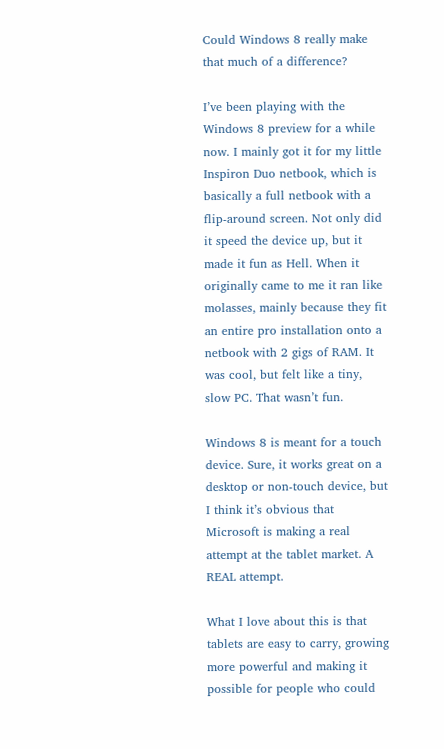Could Windows 8 really make that much of a difference?

I’ve been playing with the Windows 8 preview for a while now. I mainly got it for my little Inspiron Duo netbook, which is basically a full netbook with a flip-around screen. Not only did it speed the device up, but it made it fun as Hell. When it originally came to me it ran like molasses, mainly because they fit an entire pro installation onto a netbook with 2 gigs of RAM. It was cool, but felt like a tiny, slow PC. That wasn’t fun.

Windows 8 is meant for a touch device. Sure, it works great on a desktop or non-touch device, but I think it’s obvious that Microsoft is making a real attempt at the tablet market. A REAL attempt.

What I love about this is that tablets are easy to carry, growing more powerful and making it possible for people who could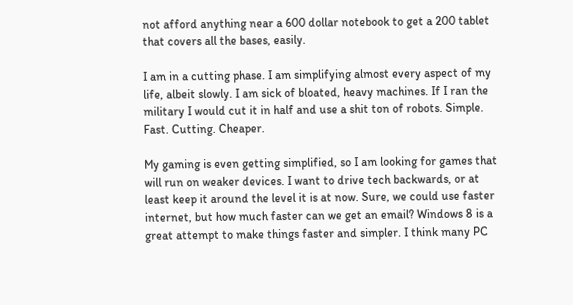not afford anything near a 600 dollar notebook to get a 200 tablet that covers all the bases, easily.

I am in a cutting phase. I am simplifying almost every aspect of my life, albeit slowly. I am sick of bloated, heavy machines. If I ran the military I would cut it in half and use a shit ton of robots. Simple. Fast. Cutting. Cheaper.

My gaming is even getting simplified, so I am looking for games that will run on weaker devices. I want to drive tech backwards, or at least keep it around the level it is at now. Sure, we could use faster internet, but how much faster can we get an email? Windows 8 is a great attempt to make things faster and simpler. I think many PC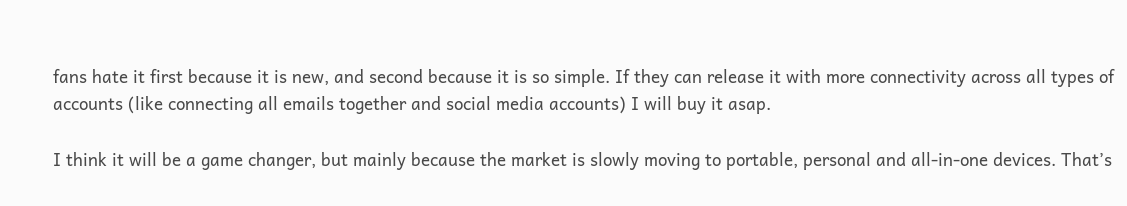fans hate it first because it is new, and second because it is so simple. If they can release it with more connectivity across all types of accounts (like connecting all emails together and social media accounts) I will buy it asap.

I think it will be a game changer, but mainly because the market is slowly moving to portable, personal and all-in-one devices. That’s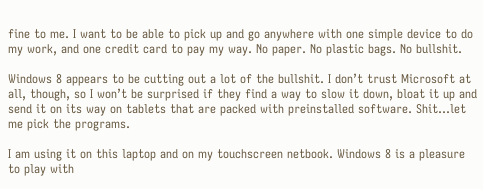fine to me. I want to be able to pick up and go anywhere with one simple device to do my work, and one credit card to pay my way. No paper. No plastic bags. No bullshit.

Windows 8 appears to be cutting out a lot of the bullshit. I don’t trust Microsoft at all, though, so I won’t be surprised if they find a way to slow it down, bloat it up and send it on its way on tablets that are packed with preinstalled software. Shit…let me pick the programs.

I am using it on this laptop and on my touchscreen netbook. Windows 8 is a pleasure to play with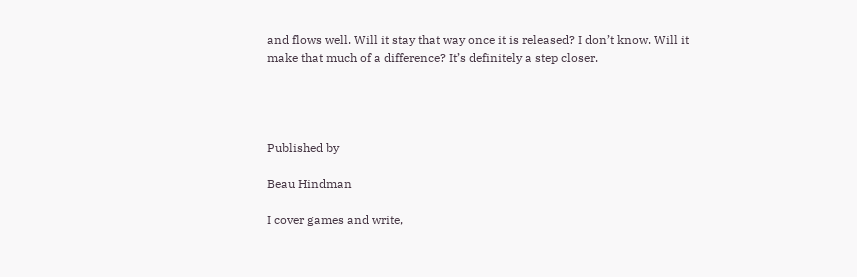and flows well. Will it stay that way once it is released? I don’t know. Will it make that much of a difference? It’s definitely a step closer.




Published by

Beau Hindman

I cover games and write,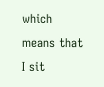which means that I sit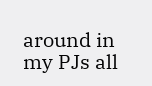around in my PJs all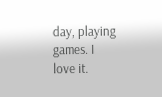day, playing games. I love it.